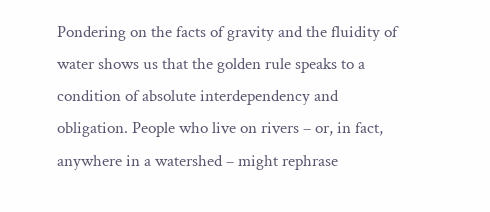Pondering on the facts of gravity and the fluidity of water shows us that the golden rule speaks to a condition of absolute interdependency and obligation. People who live on rivers – or, in fact, anywhere in a watershed – might rephrase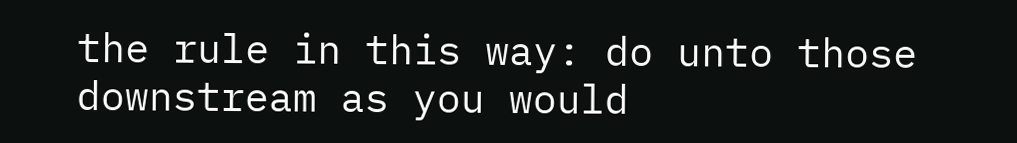the rule in this way: do unto those downstream as you would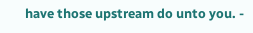have those upstream do unto you. -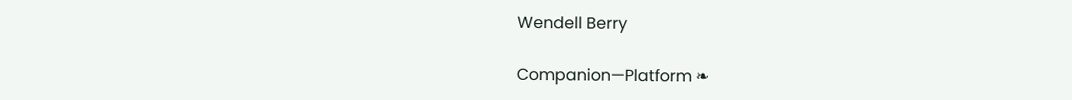Wendell Berry

Companion—Platform ❧